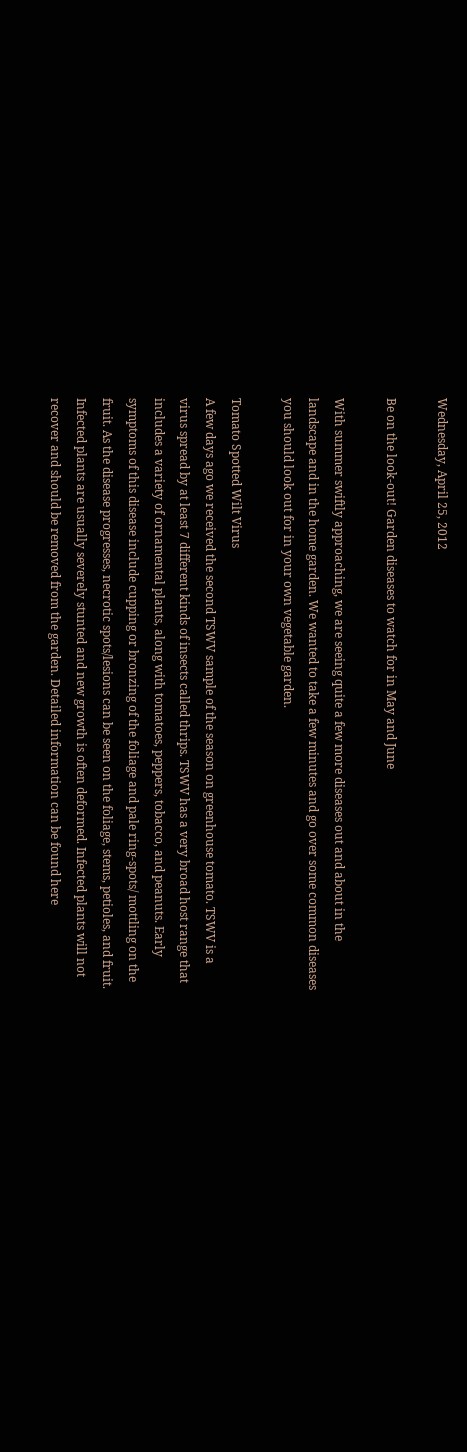Wednesday, April 25, 2012

Be on the look-out! Garden diseases to watch for in May and June

With summer swiftly approaching, we are seeing quite a few more diseases out and about in the landscape and in the home garden. We wanted to take a few minutes and go over some common diseases you should look out for in your own vegetable garden.

Tomato Spotted Wilt Virus
A few days ago we received the second TSWV sample of the season on greenhouse tomato. TSWV is a virus spread by at least 7 different kinds of insects called thrips. TSWV has a very broad host range that includes a variety of ornamental plants, along with tomatoes, peppers, tobacco, and peanuts. Early symptoms of this disease include cupping or bronzing of the foliage and pale ring-spots/ mottling on the fruit. As the disease progresses, necrotic spots/lesions can be seen on the foliage, stems, petioles, and fruit. Infected plants are usually severely stunted and new growth is often deformed. Infected plants will not recover and should be removed from the garden. Detailed information can be found here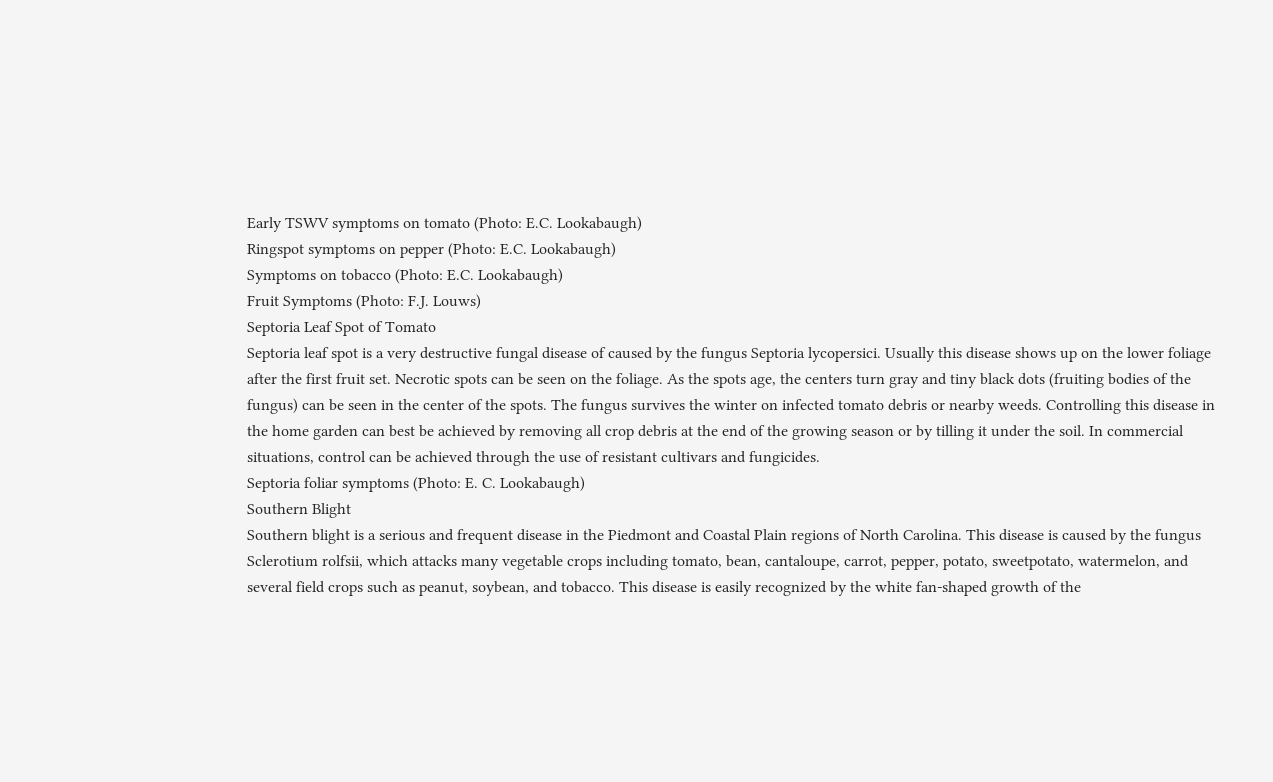Early TSWV symptoms on tomato (Photo: E.C. Lookabaugh)
Ringspot symptoms on pepper (Photo: E.C. Lookabaugh)
Symptoms on tobacco (Photo: E.C. Lookabaugh)
Fruit Symptoms (Photo: F.J. Louws)
Septoria Leaf Spot of Tomato
Septoria leaf spot is a very destructive fungal disease of caused by the fungus Septoria lycopersici. Usually this disease shows up on the lower foliage after the first fruit set. Necrotic spots can be seen on the foliage. As the spots age, the centers turn gray and tiny black dots (fruiting bodies of the fungus) can be seen in the center of the spots. The fungus survives the winter on infected tomato debris or nearby weeds. Controlling this disease in the home garden can best be achieved by removing all crop debris at the end of the growing season or by tilling it under the soil. In commercial situations, control can be achieved through the use of resistant cultivars and fungicides.
Septoria foliar symptoms (Photo: E. C. Lookabaugh)
Southern Blight
Southern blight is a serious and frequent disease in the Piedmont and Coastal Plain regions of North Carolina. This disease is caused by the fungus Sclerotium rolfsii, which attacks many vegetable crops including tomato, bean, cantaloupe, carrot, pepper, potato, sweetpotato, watermelon, and several field crops such as peanut, soybean, and tobacco. This disease is easily recognized by the white fan-shaped growth of the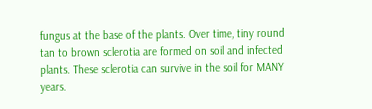fungus at the base of the plants. Over time, tiny round tan to brown sclerotia are formed on soil and infected plants. These sclerotia can survive in the soil for MANY years.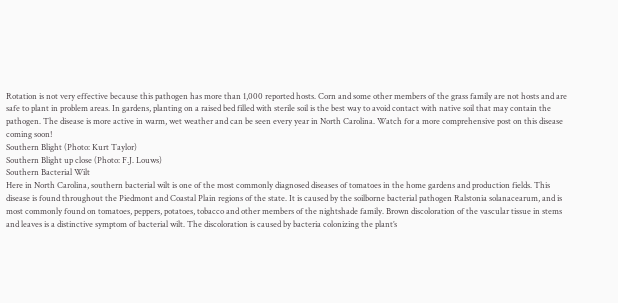Rotation is not very effective because this pathogen has more than 1,000 reported hosts. Corn and some other members of the grass family are not hosts and are safe to plant in problem areas. In gardens, planting on a raised bed filled with sterile soil is the best way to avoid contact with native soil that may contain the pathogen. The disease is more active in warm, wet weather and can be seen every year in North Carolina. Watch for a more comprehensive post on this disease coming soon!
Southern Blight (Photo: Kurt Taylor)
Southern Blight up close (Photo: F.J. Louws)
Southern Bacterial Wilt
Here in North Carolina, southern bacterial wilt is one of the most commonly diagnosed diseases of tomatoes in the home gardens and production fields. This disease is found throughout the Piedmont and Coastal Plain regions of the state. It is caused by the soilborne bacterial pathogen Ralstonia solanacearum, and is most commonly found on tomatoes, peppers, potatoes, tobacco and other members of the nightshade family. Brown discoloration of the vascular tissue in stems and leaves is a distinctive symptom of bacterial wilt. The discoloration is caused by bacteria colonizing the plant’s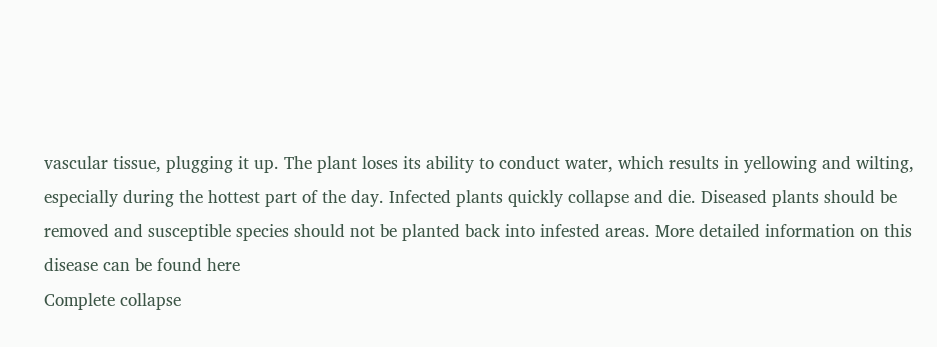vascular tissue, plugging it up. The plant loses its ability to conduct water, which results in yellowing and wilting, especially during the hottest part of the day. Infected plants quickly collapse and die. Diseased plants should be removed and susceptible species should not be planted back into infested areas. More detailed information on this disease can be found here
Complete collapse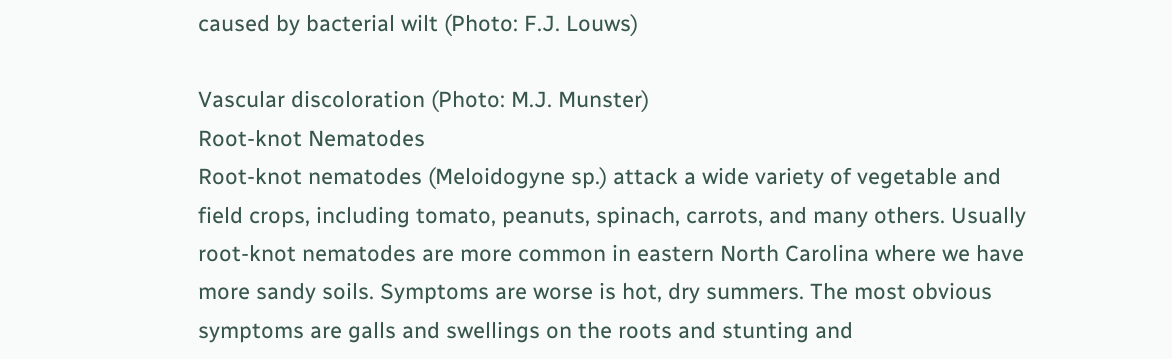caused by bacterial wilt (Photo: F.J. Louws)

Vascular discoloration (Photo: M.J. Munster)
Root-knot Nematodes
Root-knot nematodes (Meloidogyne sp.) attack a wide variety of vegetable and field crops, including tomato, peanuts, spinach, carrots, and many others. Usually root-knot nematodes are more common in eastern North Carolina where we have more sandy soils. Symptoms are worse is hot, dry summers. The most obvious symptoms are galls and swellings on the roots and stunting and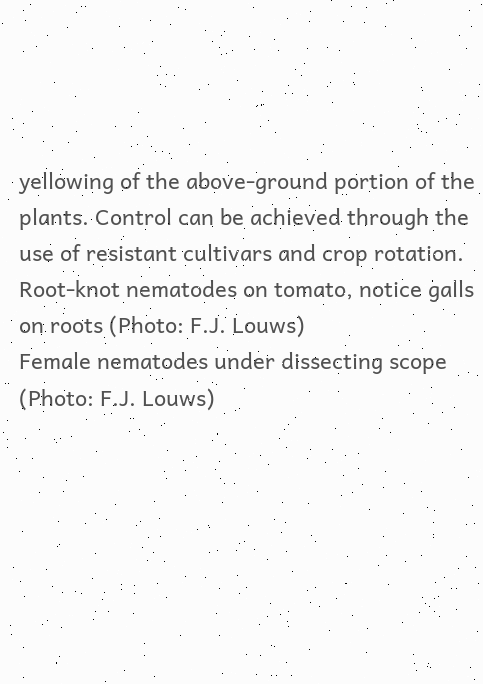yellowing of the above-ground portion of the plants. Control can be achieved through the use of resistant cultivars and crop rotation.
Root-knot nematodes on tomato, notice galls on roots (Photo: F.J. Louws)
Female nematodes under dissecting scope (Photo: F.J. Louws)